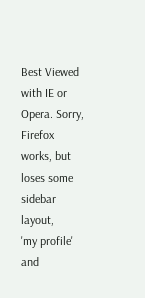Best Viewed with IE or Opera. Sorry, Firefox works, but loses some sidebar layout,
'my profile' and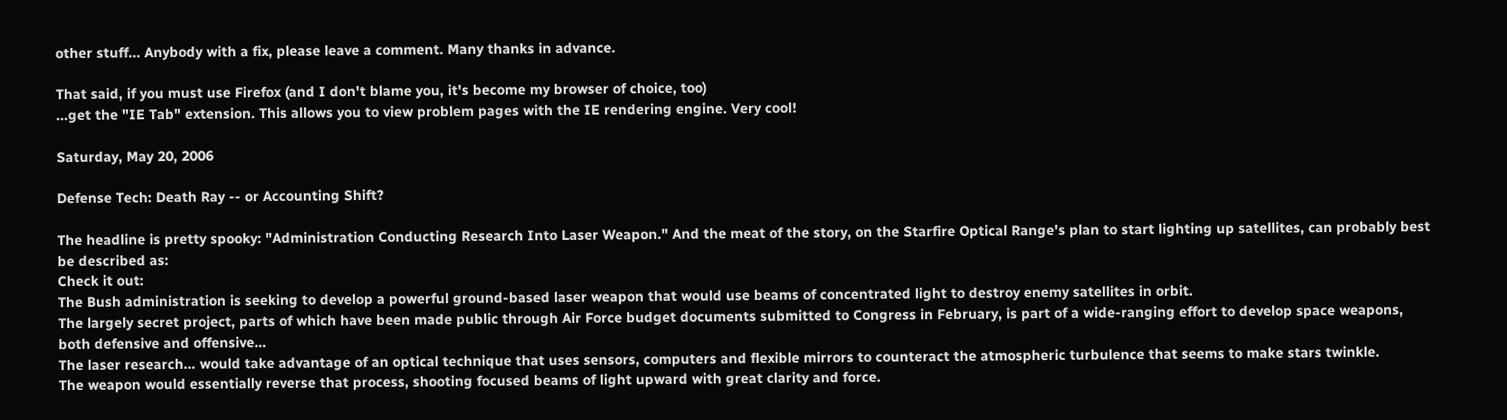other stuff... Anybody with a fix, please leave a comment. Many thanks in advance.

That said, if you must use Firefox (and I don't blame you, it's become my browser of choice, too)
...get the "IE Tab" extension. This allows you to view problem pages with the IE rendering engine. Very cool!

Saturday, May 20, 2006

Defense Tech: Death Ray -- or Accounting Shift?

The headline is pretty spooky: "Administration Conducting Research Into Laser Weapon." And the meat of the story, on the Starfire Optical Range's plan to start lighting up satellites, can probably best be described as:
Check it out:
The Bush administration is seeking to develop a powerful ground-based laser weapon that would use beams of concentrated light to destroy enemy satellites in orbit.
The largely secret project, parts of which have been made public through Air Force budget documents submitted to Congress in February, is part of a wide-ranging effort to develop space weapons, both defensive and offensive…
The laser research… would take advantage of an optical technique that uses sensors, computers and flexible mirrors to counteract the atmospheric turbulence that seems to make stars twinkle.
The weapon would essentially reverse that process, shooting focused beams of light upward with great clarity and force.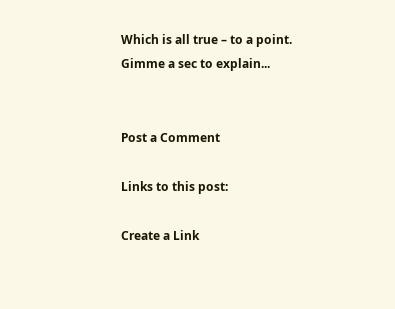Which is all true – to a point. Gimme a sec to explain...


Post a Comment

Links to this post:

Create a Link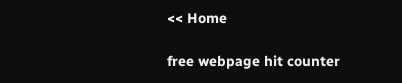<< Home

free webpage hit counter